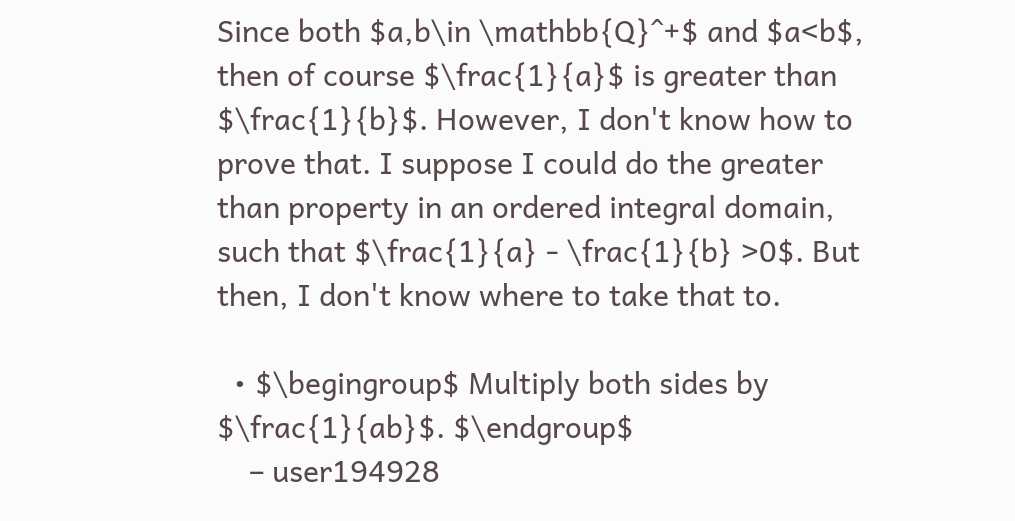Since both $a,b\in \mathbb{Q}^+$ and $a<b$, then of course $\frac{1}{a}$ is greater than $\frac{1}{b}$. However, I don't know how to prove that. I suppose I could do the greater than property in an ordered integral domain, such that $\frac{1}{a} - \frac{1}{b} >0$. But then, I don't know where to take that to.

  • $\begingroup$ Multiply both sides by $\frac{1}{ab}$. $\endgroup$
    – user194928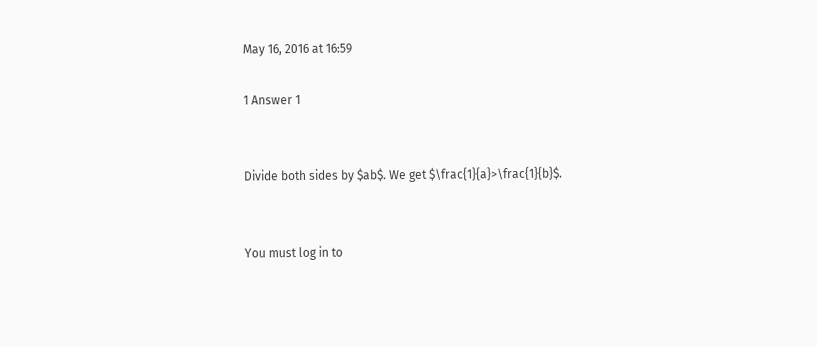May 16, 2016 at 16:59

1 Answer 1


Divide both sides by $ab$. We get $\frac{1}{a}>\frac{1}{b}$.


You must log in to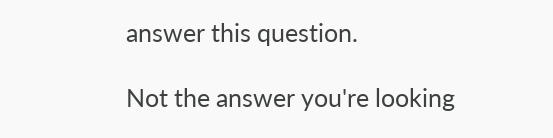answer this question.

Not the answer you're looking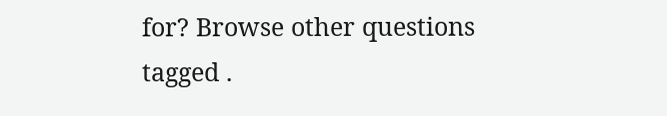for? Browse other questions tagged .